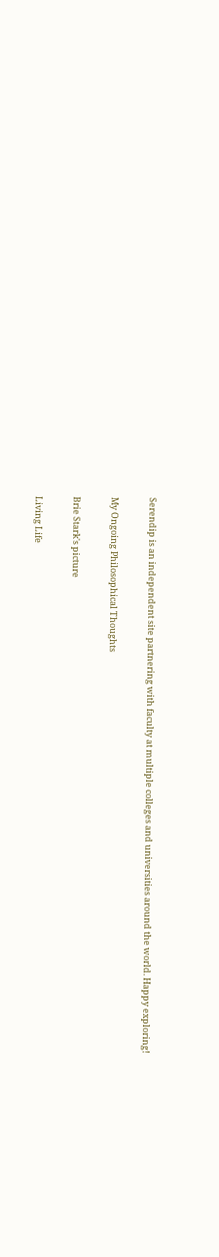Serendip is an independent site partnering with faculty at multiple colleges and universities around the world. Happy exploring!

My Ongoing Philosophical Thoughts

Brie Stark's picture

Living Life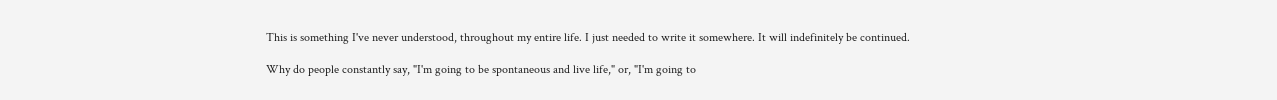This is something I've never understood, throughout my entire life. I just needed to write it somewhere. It will indefinitely be continued.

Why do people constantly say, "I'm going to be spontaneous and live life," or, "I'm going to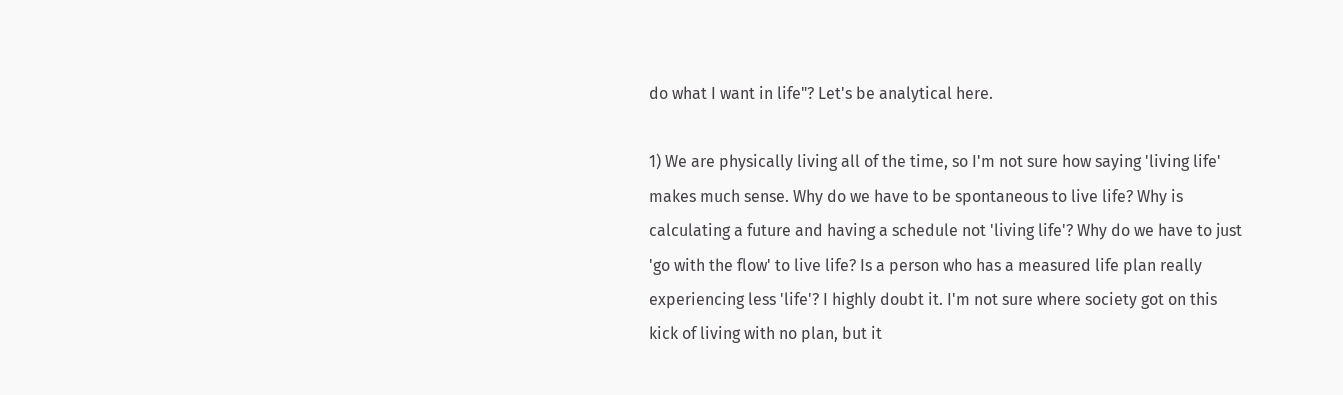do what I want in life"? Let's be analytical here.

1) We are physically living all of the time, so I'm not sure how saying 'living life' makes much sense. Why do we have to be spontaneous to live life? Why is calculating a future and having a schedule not 'living life'? Why do we have to just 'go with the flow' to live life? Is a person who has a measured life plan really experiencing less 'life'? I highly doubt it. I'm not sure where society got on this kick of living with no plan, but it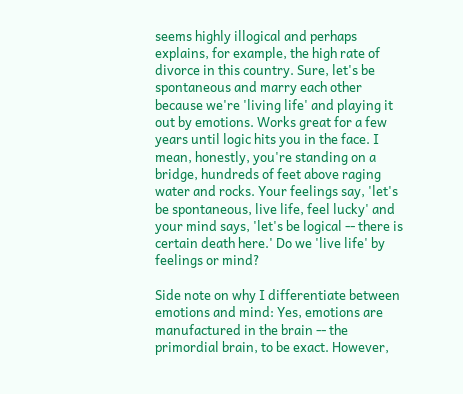seems highly illogical and perhaps explains, for example, the high rate of divorce in this country. Sure, let's be spontaneous and marry each other because we're 'living life' and playing it out by emotions. Works great for a few years until logic hits you in the face. I mean, honestly, you're standing on a bridge, hundreds of feet above raging water and rocks. Your feelings say, 'let's be spontaneous, live life, feel lucky' and your mind says, 'let's be logical -- there is certain death here.' Do we 'live life' by feelings or mind?

Side note on why I differentiate between emotions and mind: Yes, emotions are manufactured in the brain -- the primordial brain, to be exact. However,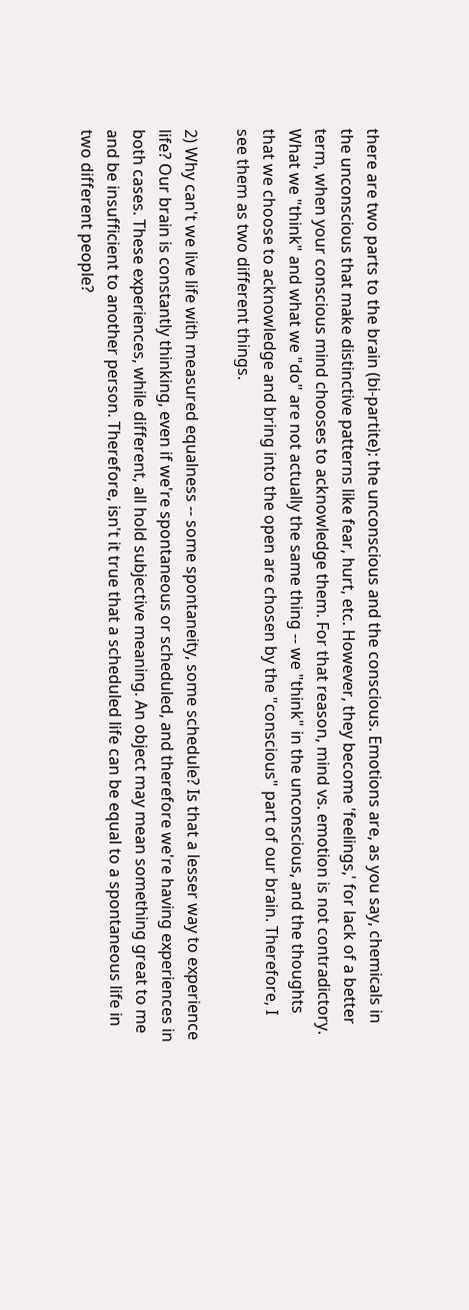there are two parts to the brain (bi-partite): the unconscious and the conscious. Emotions are, as you say, chemicals in the unconscious that make distinctive patterns like fear, hurt, etc. However, they become 'feelings,' for lack of a better term, when your conscious mind chooses to acknowledge them. For that reason, mind vs. emotion is not contradictory. What we "think" and what we "do" are not actually the same thing -- we "think" in the unconscious, and the thoughts that we choose to acknowledge and bring into the open are chosen by the "conscious" part of our brain. Therefore, I see them as two different things.

2) Why can't we live life with measured equalness -- some spontaneity, some schedule? Is that a lesser way to experience life? Our brain is constantly thinking, even if we're spontaneous or scheduled, and therefore we're having experiences in both cases. These experiences, while different, all hold subjective meaning. An object may mean something great to me and be insufficient to another person. Therefore, isn't it true that a scheduled life can be equal to a spontaneous life in two different people?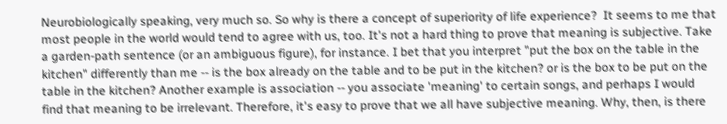Neurobiologically speaking, very much so. So why is there a concept of superiority of life experience?  It seems to me that most people in the world would tend to agree with us, too. It's not a hard thing to prove that meaning is subjective. Take a garden-path sentence (or an ambiguous figure), for instance. I bet that you interpret "put the box on the table in the kitchen" differently than me -- is the box already on the table and to be put in the kitchen? or is the box to be put on the table in the kitchen? Another example is association -- you associate 'meaning' to certain songs, and perhaps I would find that meaning to be irrelevant. Therefore, it's easy to prove that we all have subjective meaning. Why, then, is there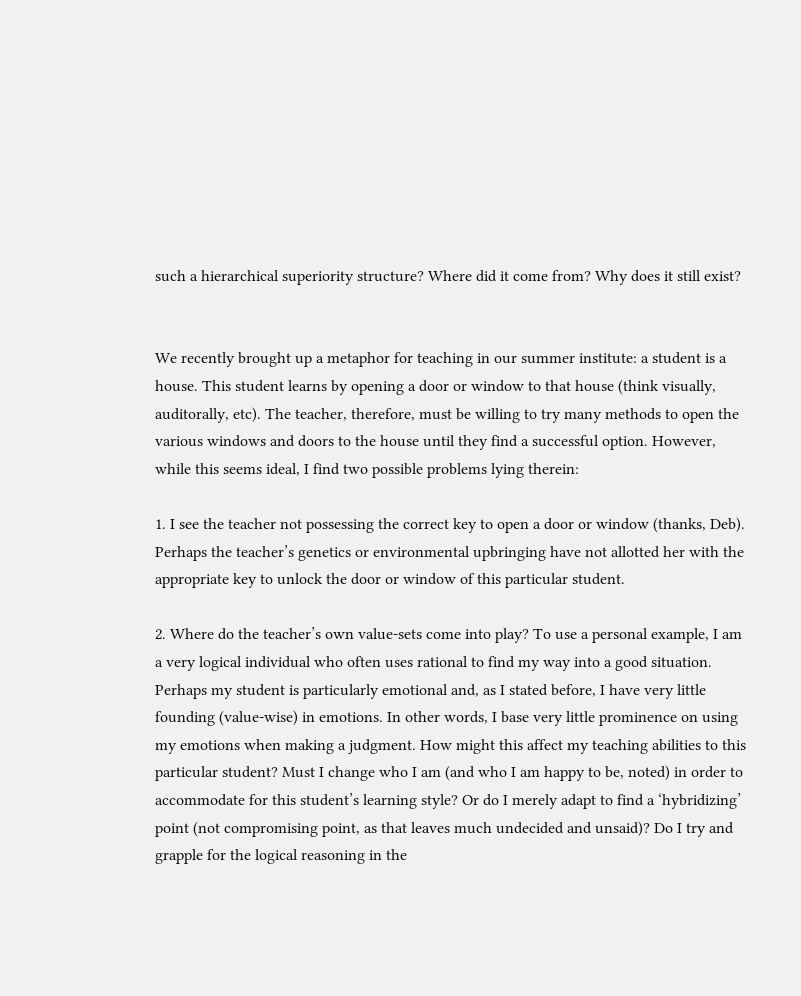such a hierarchical superiority structure? Where did it come from? Why does it still exist?


We recently brought up a metaphor for teaching in our summer institute: a student is a house. This student learns by opening a door or window to that house (think visually, auditorally, etc). The teacher, therefore, must be willing to try many methods to open the various windows and doors to the house until they find a successful option. However, while this seems ideal, I find two possible problems lying therein:

1. I see the teacher not possessing the correct key to open a door or window (thanks, Deb). Perhaps the teacher’s genetics or environmental upbringing have not allotted her with the appropriate key to unlock the door or window of this particular student.

2. Where do the teacher’s own value-sets come into play? To use a personal example, I am a very logical individual who often uses rational to find my way into a good situation. Perhaps my student is particularly emotional and, as I stated before, I have very little founding (value-wise) in emotions. In other words, I base very little prominence on using my emotions when making a judgment. How might this affect my teaching abilities to this particular student? Must I change who I am (and who I am happy to be, noted) in order to accommodate for this student’s learning style? Or do I merely adapt to find a ‘hybridizing’ point (not compromising point, as that leaves much undecided and unsaid)? Do I try and grapple for the logical reasoning in the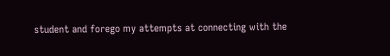student and forego my attempts at connecting with the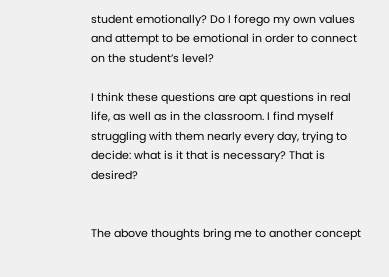student emotionally? Do I forego my own values and attempt to be emotional in order to connect on the student’s level?

I think these questions are apt questions in real life, as well as in the classroom. I find myself struggling with them nearly every day, trying to decide: what is it that is necessary? That is desired?


The above thoughts bring me to another concept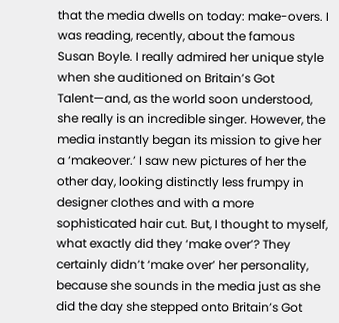that the media dwells on today: make-overs. I was reading, recently, about the famous Susan Boyle. I really admired her unique style when she auditioned on Britain’s Got Talent—and, as the world soon understood, she really is an incredible singer. However, the media instantly began its mission to give her a ‘makeover.’ I saw new pictures of her the other day, looking distinctly less frumpy in designer clothes and with a more sophisticated hair cut. But, I thought to myself, what exactly did they ‘make over’? They certainly didn’t ‘make over’ her personality, because she sounds in the media just as she did the day she stepped onto Britain’s Got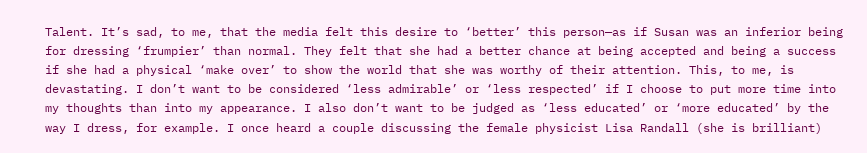Talent. It’s sad, to me, that the media felt this desire to ‘better’ this person—as if Susan was an inferior being for dressing ‘frumpier’ than normal. They felt that she had a better chance at being accepted and being a success if she had a physical ‘make over’ to show the world that she was worthy of their attention. This, to me, is devastating. I don’t want to be considered ‘less admirable’ or ‘less respected’ if I choose to put more time into my thoughts than into my appearance. I also don’t want to be judged as ‘less educated’ or ‘more educated’ by the way I dress, for example. I once heard a couple discussing the female physicist Lisa Randall (she is brilliant)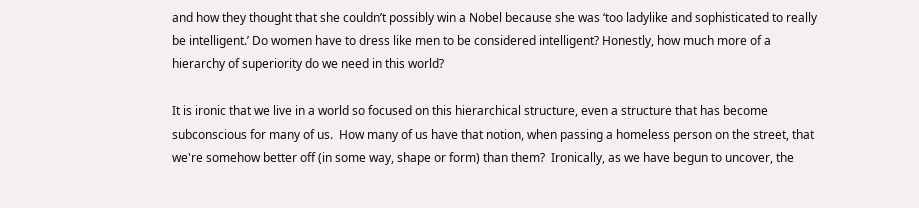and how they thought that she couldn’t possibly win a Nobel because she was ‘too ladylike and sophisticated to really be intelligent.’ Do women have to dress like men to be considered intelligent? Honestly, how much more of a hierarchy of superiority do we need in this world?

It is ironic that we live in a world so focused on this hierarchical structure, even a structure that has become subconscious for many of us.  How many of us have that notion, when passing a homeless person on the street, that we're somehow better off (in some way, shape or form) than them?  Ironically, as we have begun to uncover, the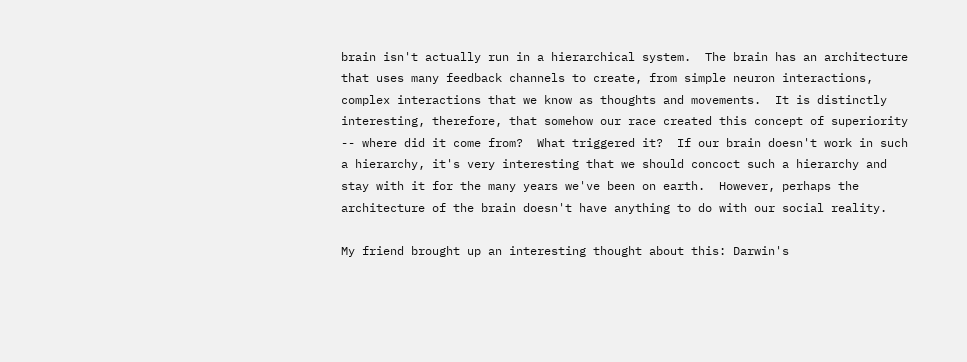brain isn't actually run in a hierarchical system.  The brain has an architecture that uses many feedback channels to create, from simple neuron interactions, complex interactions that we know as thoughts and movements.  It is distinctly interesting, therefore, that somehow our race created this concept of superiority -- where did it come from?  What triggered it?  If our brain doesn't work in such a hierarchy, it's very interesting that we should concoct such a hierarchy and stay with it for the many years we've been on earth.  However, perhaps the architecture of the brain doesn't have anything to do with our social reality.

My friend brought up an interesting thought about this: Darwin's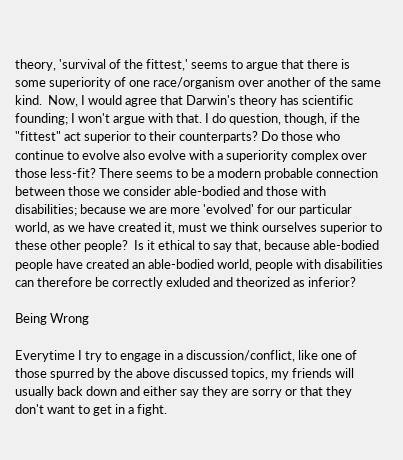theory, 'survival of the fittest,' seems to argue that there is some superiority of one race/organism over another of the same kind.  Now, I would agree that Darwin's theory has scientific founding; I won't argue with that. I do question, though, if the "fittest" act superior to their counterparts? Do those who continue to evolve also evolve with a superiority complex over those less-fit? There seems to be a modern probable connection between those we consider able-bodied and those with disabilities; because we are more 'evolved' for our particular world, as we have created it, must we think ourselves superior to these other people?  Is it ethical to say that, because able-bodied people have created an able-bodied world, people with disabilities can therefore be correctly exluded and theorized as inferior?

Being Wrong

Everytime I try to engage in a discussion/conflict, like one of those spurred by the above discussed topics, my friends will usually back down and either say they are sorry or that they don't want to get in a fight.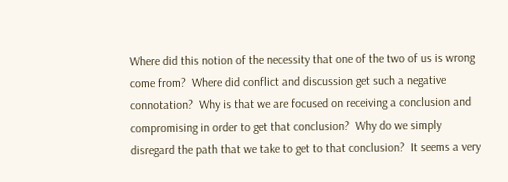Where did this notion of the necessity that one of the two of us is wrong come from?  Where did conflict and discussion get such a negative connotation?  Why is that we are focused on receiving a conclusion and compromising in order to get that conclusion?  Why do we simply disregard the path that we take to get to that conclusion?  It seems a very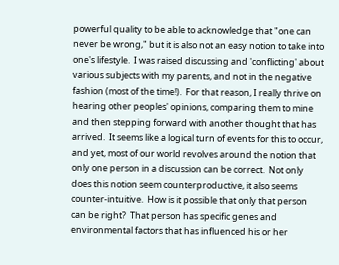powerful quality to be able to acknowledge that "one can never be wrong," but it is also not an easy notion to take into one's lifestyle.  I was raised discussing and 'conflicting' about various subjects with my parents, and not in the negative fashion (most of the time!).  For that reason, I really thrive on hearing other peoples' opinions, comparing them to mine and then stepping forward with another thought that has arrived.  It seems like a logical turn of events for this to occur, and yet, most of our world revolves around the notion that only one person in a discussion can be correct.  Not only does this notion seem counterproductive, it also seems counter-intuitive.  How is it possible that only that person can be right?  That person has specific genes and environmental factors that has influenced his or her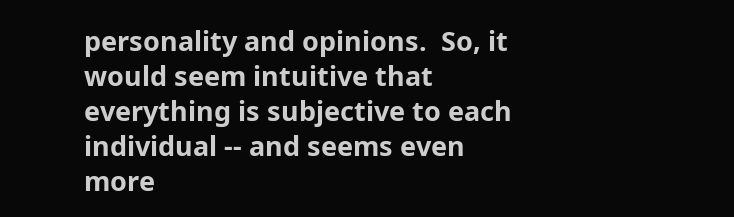personality and opinions.  So, it would seem intuitive that everything is subjective to each individual -- and seems even more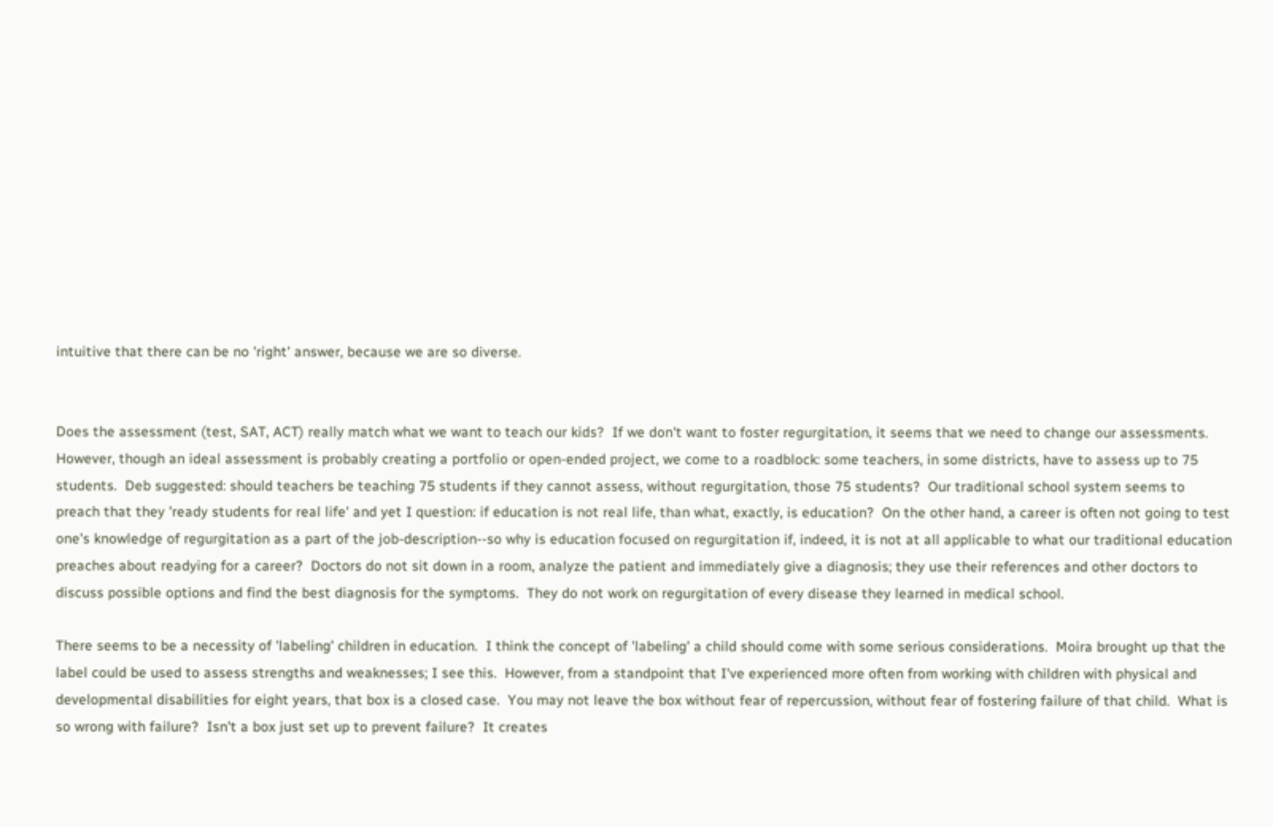intuitive that there can be no 'right' answer, because we are so diverse.


Does the assessment (test, SAT, ACT) really match what we want to teach our kids?  If we don't want to foster regurgitation, it seems that we need to change our assessments.  However, though an ideal assessment is probably creating a portfolio or open-ended project, we come to a roadblock: some teachers, in some districts, have to assess up to 75 students.  Deb suggested: should teachers be teaching 75 students if they cannot assess, without regurgitation, those 75 students?  Our traditional school system seems to preach that they 'ready students for real life' and yet I question: if education is not real life, than what, exactly, is education?  On the other hand, a career is often not going to test one's knowledge of regurgitation as a part of the job-description--so why is education focused on regurgitation if, indeed, it is not at all applicable to what our traditional education preaches about readying for a career?  Doctors do not sit down in a room, analyze the patient and immediately give a diagnosis; they use their references and other doctors to discuss possible options and find the best diagnosis for the symptoms.  They do not work on regurgitation of every disease they learned in medical school.

There seems to be a necessity of 'labeling' children in education.  I think the concept of 'labeling' a child should come with some serious considerations.  Moira brought up that the label could be used to assess strengths and weaknesses; I see this.  However, from a standpoint that I've experienced more often from working with children with physical and developmental disabilities for eight years, that box is a closed case.  You may not leave the box without fear of repercussion, without fear of fostering failure of that child.  What is so wrong with failure?  Isn't a box just set up to prevent failure?  It creates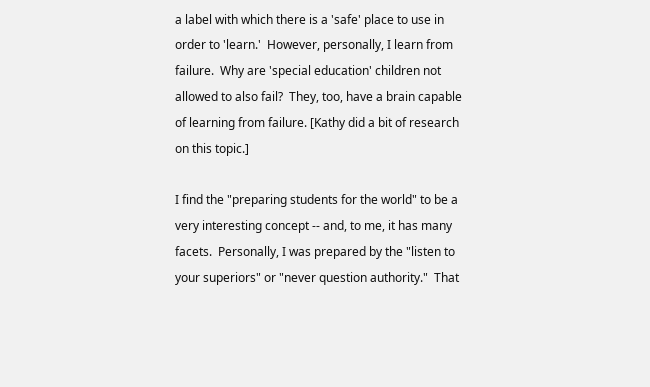a label with which there is a 'safe' place to use in order to 'learn.'  However, personally, I learn from failure.  Why are 'special education' children not allowed to also fail?  They, too, have a brain capable of learning from failure. [Kathy did a bit of research on this topic.]

I find the "preparing students for the world" to be a very interesting concept -- and, to me, it has many facets.  Personally, I was prepared by the "listen to your superiors" or "never question authority."  That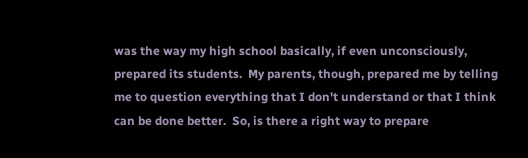was the way my high school basically, if even unconsciously, prepared its students.  My parents, though, prepared me by telling me to question everything that I don't understand or that I think can be done better.  So, is there a right way to prepare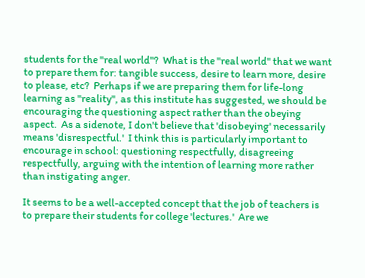students for the "real world"?  What is the "real world" that we want to prepare them for: tangible success, desire to learn more, desire to please, etc?  Perhaps if we are preparing them for life-long learning as "reality", as this institute has suggested, we should be encouraging the questioning aspect rather than the obeying aspect.  As a sidenote, I don't believe that 'disobeying' necessarily means 'disrespectful.'  I think this is particularly important to encourage in school: questioning respectfully, disagreeing respectfully, arguing with the intention of learning more rather than instigating anger.

It seems to be a well-accepted concept that the job of teachers is to prepare their students for college 'lectures.'  Are we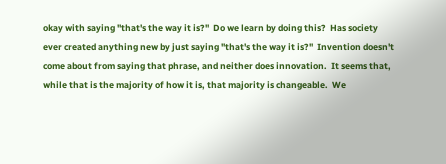okay with saying "that's the way it is?"  Do we learn by doing this?  Has society ever created anything new by just saying "that's the way it is?"  Invention doesn't come about from saying that phrase, and neither does innovation.  It seems that, while that is the majority of how it is, that majority is changeable.  We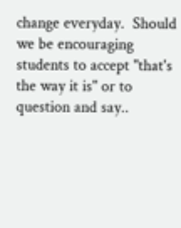change everyday.  Should we be encouraging students to accept "that's the way it is" or to question and say..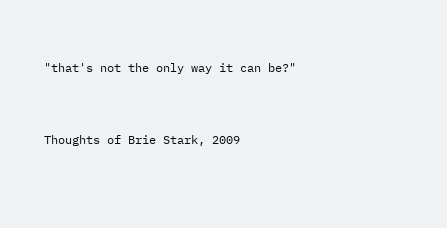"that's not the only way it can be?"


Thoughts of Brie Stark, 2009